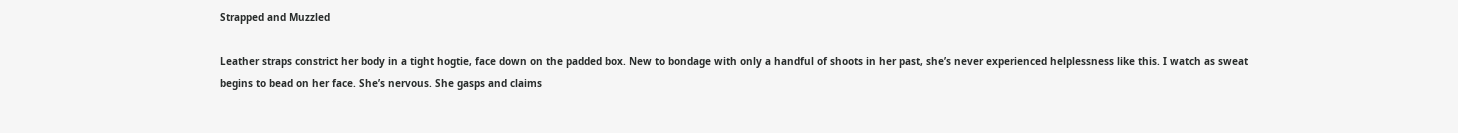Strapped and Muzzled

Leather straps constrict her body in a tight hogtie, face down on the padded box. New to bondage with only a handful of shoots in her past, she’s never experienced helplessness like this. I watch as sweat begins to bead on her face. She’s nervous. She gasps and claims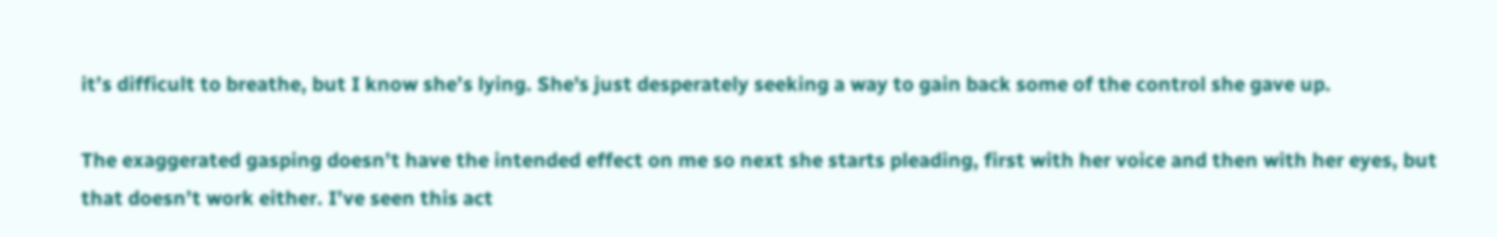it’s difficult to breathe, but I know she’s lying. She's just desperately seeking a way to gain back some of the control she gave up.

The exaggerated gasping doesn’t have the intended effect on me so next she starts pleading, first with her voice and then with her eyes, but that doesn’t work either. I’ve seen this act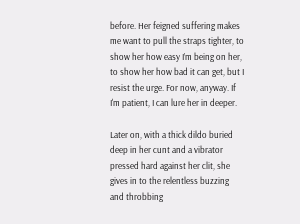before. Her feigned suffering makes me want to pull the straps tighter, to show her how easy I’m being on her, to show her how bad it can get, but I resist the urge. For now, anyway. If I'm patient, I can lure her in deeper.

Later on, with a thick dildo buried deep in her cunt and a vibrator pressed hard against her clit, she gives in to the relentless buzzing and throbbing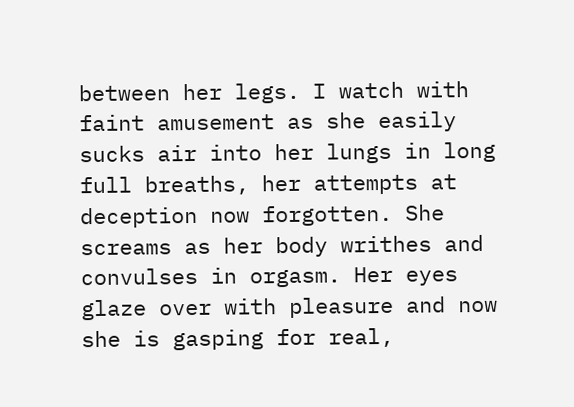between her legs. I watch with faint amusement as she easily sucks air into her lungs in long full breaths, her attempts at deception now forgotten. She screams as her body writhes and convulses in orgasm. Her eyes glaze over with pleasure and now she is gasping for real,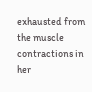exhausted from the muscle contractions in her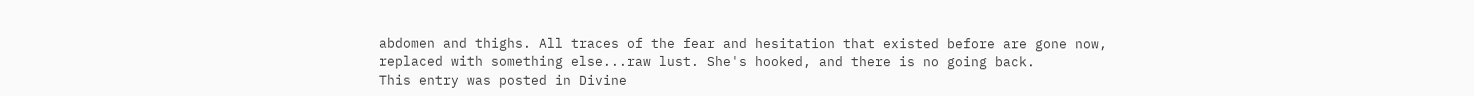abdomen and thighs. All traces of the fear and hesitation that existed before are gone now, replaced with something else...raw lust. She's hooked, and there is no going back.
This entry was posted in Divine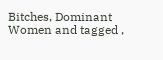Bitches, Dominant Women and tagged ,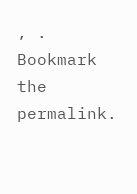, . Bookmark the permalink.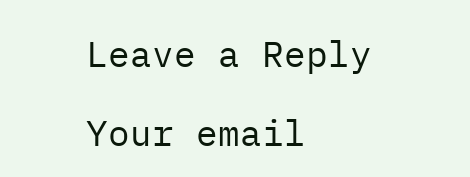Leave a Reply

Your email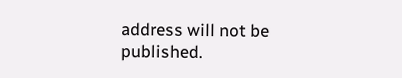address will not be published.